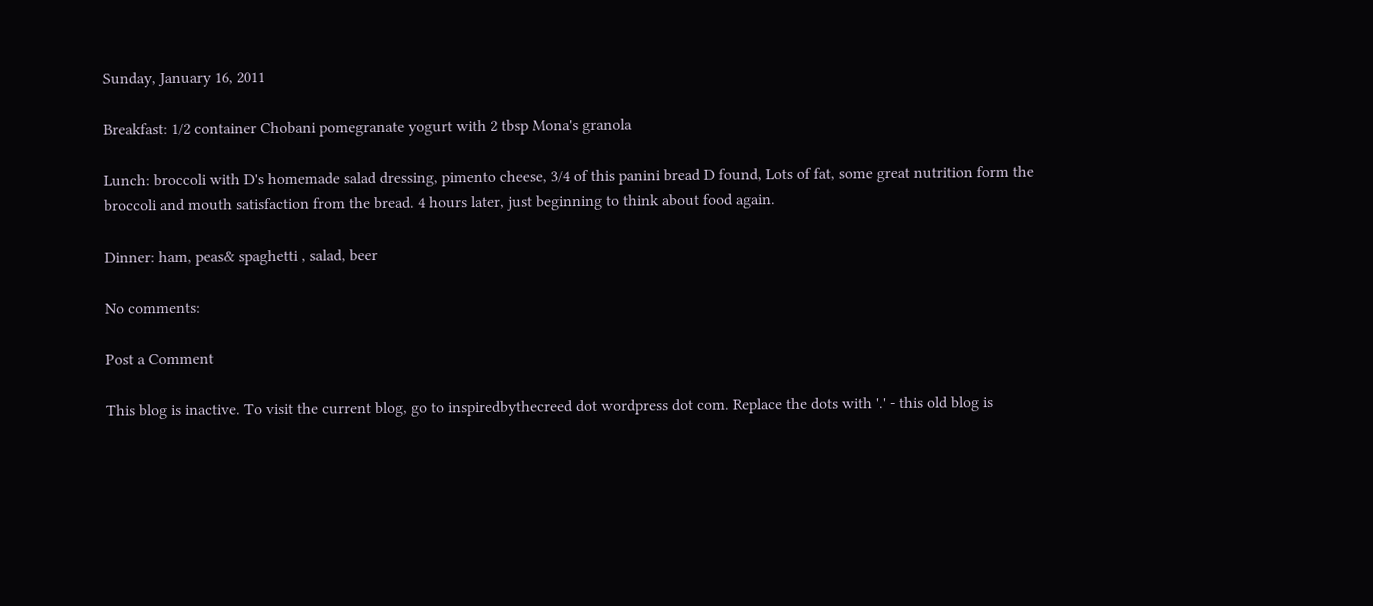Sunday, January 16, 2011

Breakfast: 1/2 container Chobani pomegranate yogurt with 2 tbsp Mona's granola

Lunch: broccoli with D's homemade salad dressing, pimento cheese, 3/4 of this panini bread D found, Lots of fat, some great nutrition form the broccoli and mouth satisfaction from the bread. 4 hours later, just beginning to think about food again.

Dinner: ham, peas& spaghetti , salad, beer

No comments:

Post a Comment

This blog is inactive. To visit the current blog, go to inspiredbythecreed dot wordpress dot com. Replace the dots with '.' - this old blog is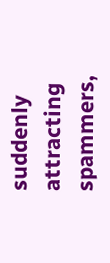suddenly attracting spammers,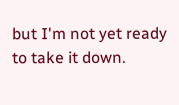but I'm not yet ready to take it down.